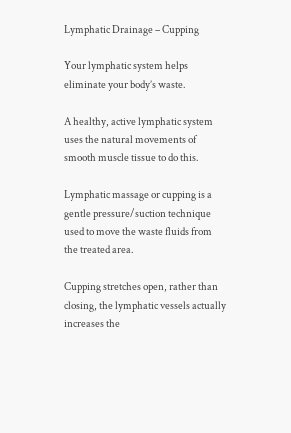Lymphatic Drainage – Cupping

Your lymphatic system helps eliminate your body’s waste.

A healthy, active lymphatic system uses the natural movements of smooth muscle tissue to do this.

Lymphatic massage or cupping is a gentle pressure/suction technique used to move the waste fluids from the treated area.

Cupping stretches open, rather than closing, the lymphatic vessels actually increases the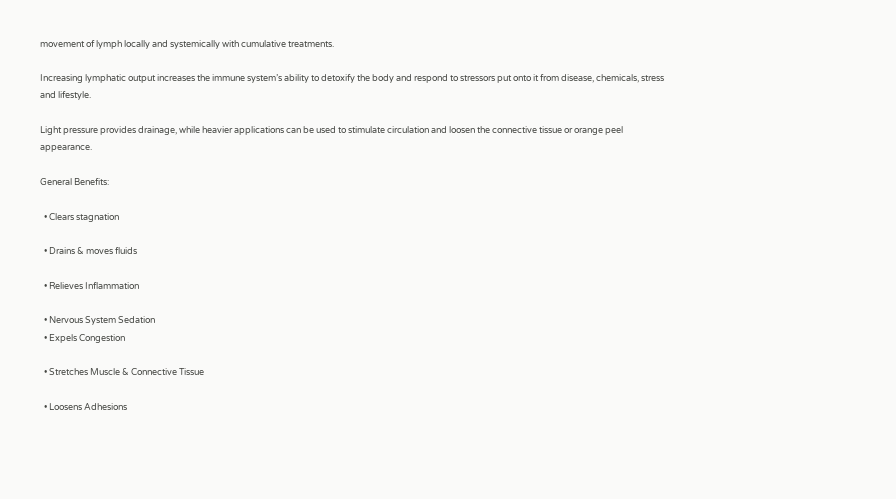movement of lymph locally and systemically with cumulative treatments.

Increasing lymphatic output increases the immune system’s ability to detoxify the body and respond to stressors put onto it from disease, chemicals, stress and lifestyle.

Light pressure provides drainage, while heavier applications can be used to stimulate circulation and loosen the connective tissue or orange peel appearance.

General Benefits:

  • Clears stagnation

  • Drains & moves fluids

  • Relieves Inflammation

  • Nervous System Sedation
  • Expels Congestion

  • Stretches Muscle & Connective Tissue

  • Loosens Adhesions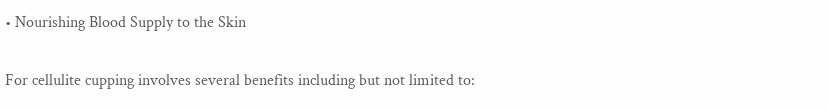• Nourishing Blood Supply to the Skin

For cellulite cupping involves several benefits including but not limited to: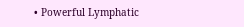• Powerful Lymphatic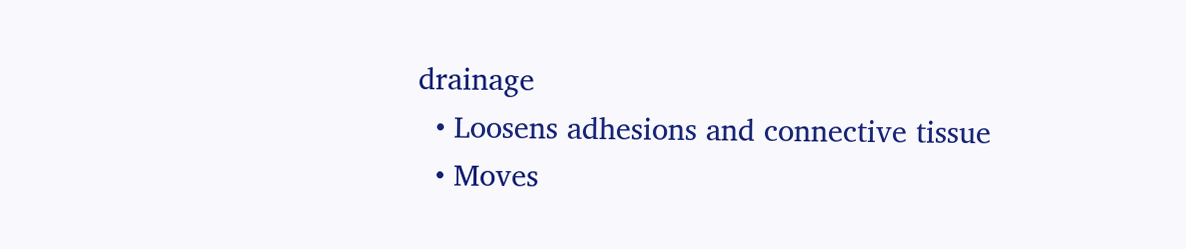drainage
  • Loosens adhesions and connective tissue
  • Moves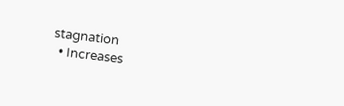stagnation
  • Increases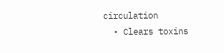circulation
  • Clears toxins